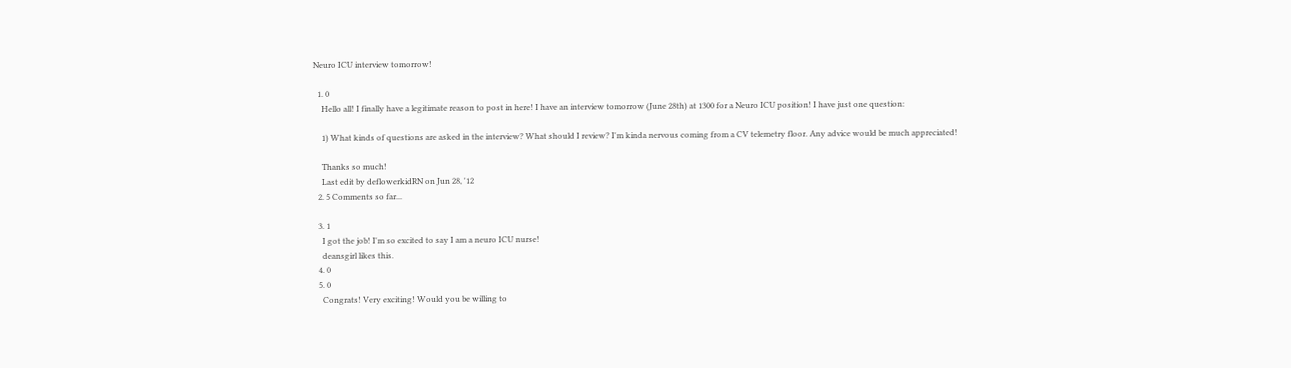Neuro ICU interview tomorrow!

  1. 0
    Hello all! I finally have a legitimate reason to post in here! I have an interview tomorrow (June 28th) at 1300 for a Neuro ICU position! I have just one question:

    1) What kinds of questions are asked in the interview? What should I review? I'm kinda nervous coming from a CV telemetry floor. Any advice would be much appreciated!

    Thanks so much!
    Last edit by deflowerkidRN on Jun 28, '12
  2. 5 Comments so far...

  3. 1
    I got the job! I'm so excited to say I am a neuro ICU nurse!
    deansgirl likes this.
  4. 0
  5. 0
    Congrats! Very exciting! Would you be willing to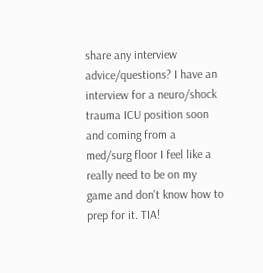share any interview advice/questions? I have an interview for a neuro/shock trauma ICU position soon and coming from a med/surg floor I feel like a really need to be on my game and don't know how to prep for it. TIA!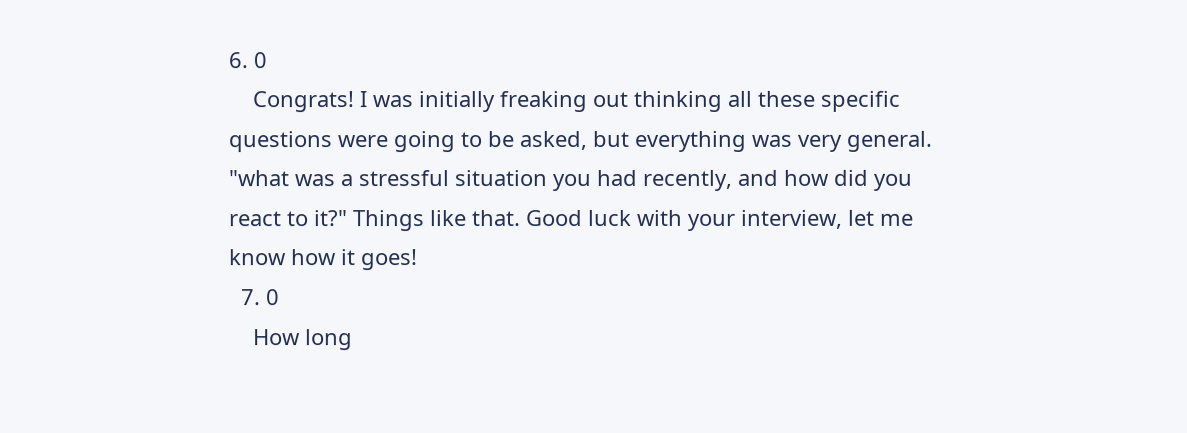6. 0
    Congrats! I was initially freaking out thinking all these specific questions were going to be asked, but everything was very general. "what was a stressful situation you had recently, and how did you react to it?" Things like that. Good luck with your interview, let me know how it goes!
  7. 0
    How long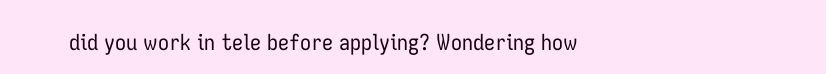did you work in tele before applying? Wondering how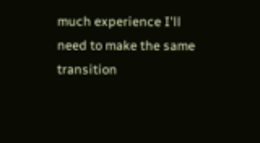much experience I'll need to make the same transition